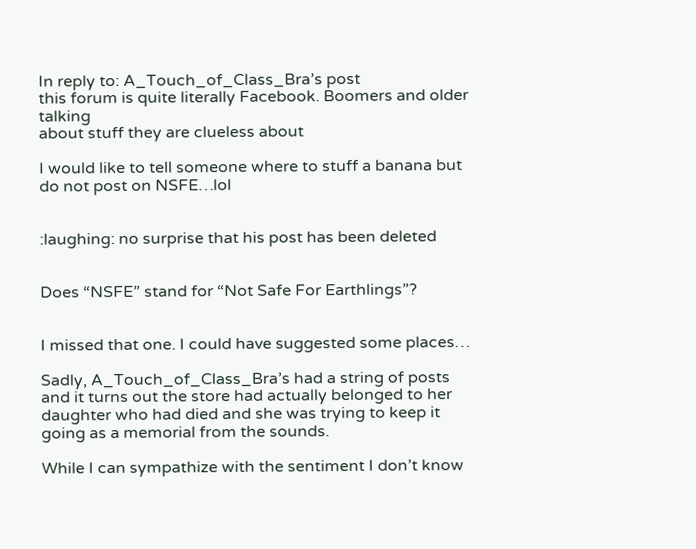In reply to: A_Touch_of_Class_Bra’s post
this forum is quite literally Facebook. Boomers and older talking
about stuff they are clueless about

I would like to tell someone where to stuff a banana but do not post on NSFE…lol


:laughing: no surprise that his post has been deleted


Does “NSFE” stand for “Not Safe For Earthlings”?


I missed that one. I could have suggested some places…

Sadly, A_Touch_of_Class_Bra’s had a string of posts and it turns out the store had actually belonged to her daughter who had died and she was trying to keep it going as a memorial from the sounds.

While I can sympathize with the sentiment I don’t know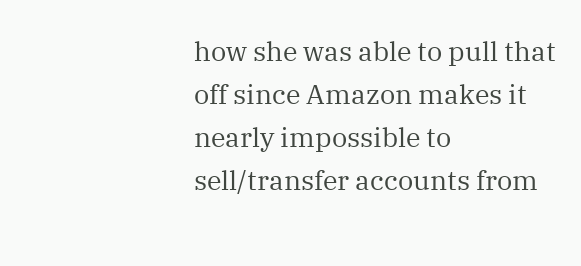how she was able to pull that off since Amazon makes it nearly impossible to sell/transfer accounts from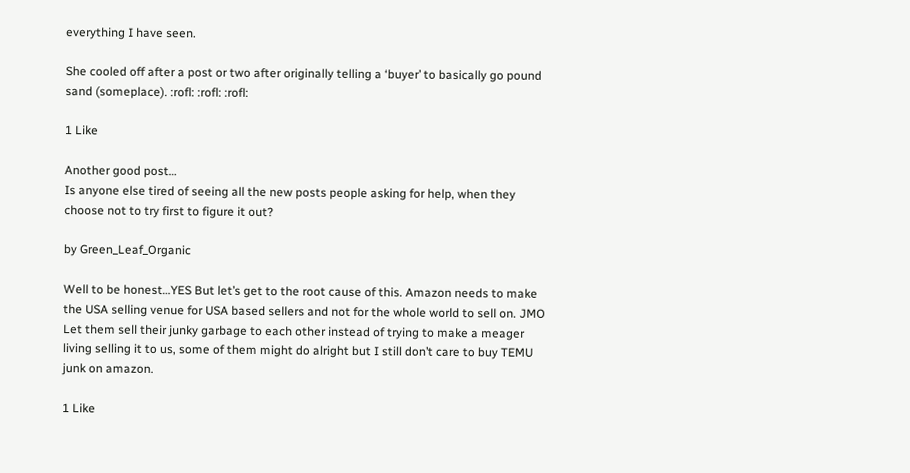everything I have seen.

She cooled off after a post or two after originally telling a ‘buyer’ to basically go pound sand (someplace). :rofl: :rofl: :rofl:

1 Like

Another good post…
Is anyone else tired of seeing all the new posts people asking for help, when they choose not to try first to figure it out?

by Green_Leaf_Organic

Well to be honest…YES But let’s get to the root cause of this. Amazon needs to make the USA selling venue for USA based sellers and not for the whole world to sell on. JMO Let them sell their junky garbage to each other instead of trying to make a meager living selling it to us, some of them might do alright but I still don’t care to buy TEMU junk on amazon.

1 Like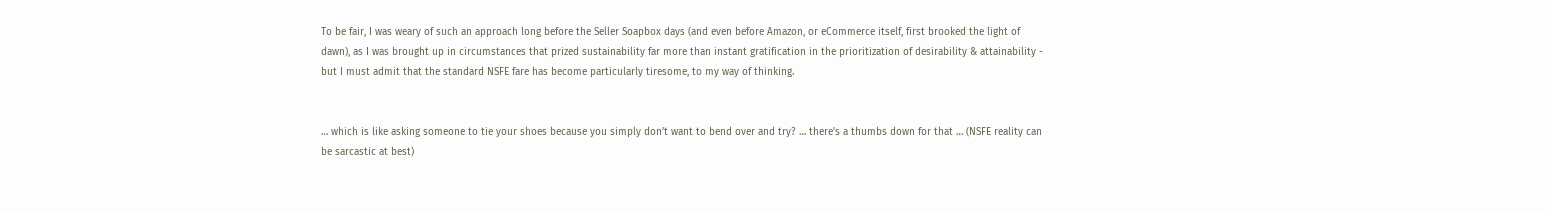To be fair, I was weary of such an approach long before the Seller Soapbox days (and even before Amazon, or eCommerce itself, first brooked the light of dawn), as I was brought up in circumstances that prized sustainability far more than instant gratification in the prioritization of desirability & attainability - but I must admit that the standard NSFE fare has become particularly tiresome, to my way of thinking.


… which is like asking someone to tie your shoes because you simply don’t want to bend over and try? … there’s a thumbs down for that … (NSFE reality can be sarcastic at best)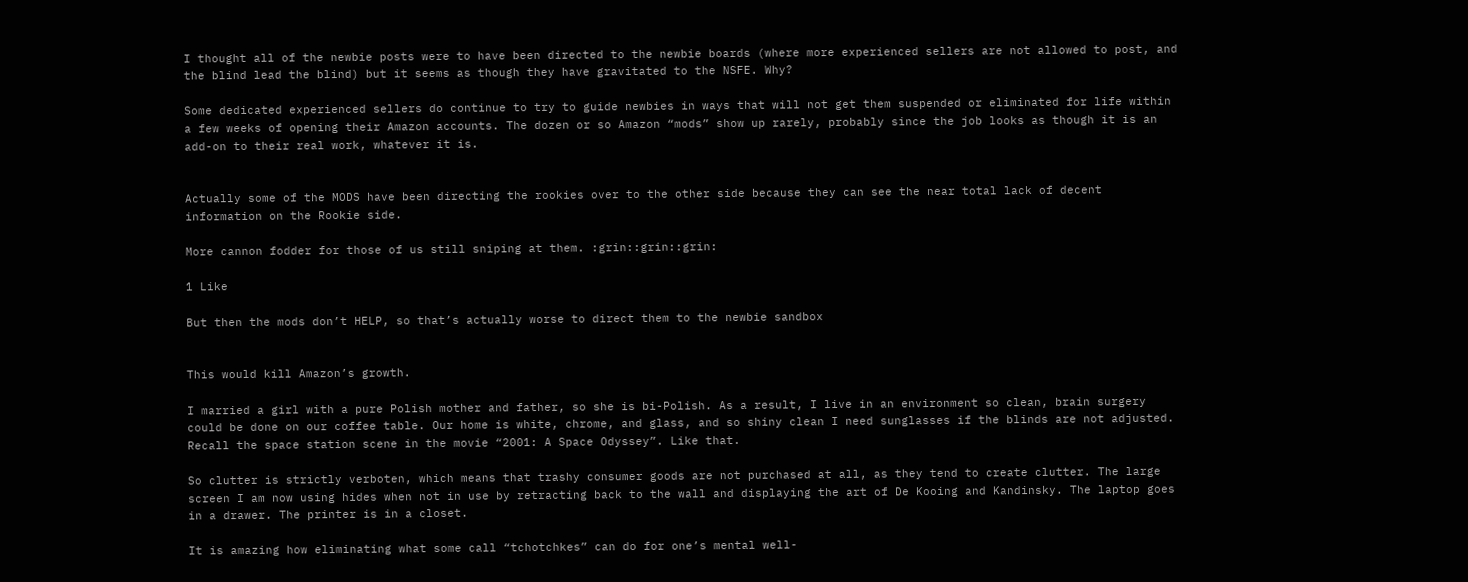I thought all of the newbie posts were to have been directed to the newbie boards (where more experienced sellers are not allowed to post, and the blind lead the blind) but it seems as though they have gravitated to the NSFE. Why?

Some dedicated experienced sellers do continue to try to guide newbies in ways that will not get them suspended or eliminated for life within a few weeks of opening their Amazon accounts. The dozen or so Amazon “mods” show up rarely, probably since the job looks as though it is an add-on to their real work, whatever it is.


Actually some of the MODS have been directing the rookies over to the other side because they can see the near total lack of decent information on the Rookie side.

More cannon fodder for those of us still sniping at them. :grin::grin::grin:

1 Like

But then the mods don’t HELP, so that’s actually worse to direct them to the newbie sandbox


This would kill Amazon’s growth.

I married a girl with a pure Polish mother and father, so she is bi-Polish. As a result, I live in an environment so clean, brain surgery could be done on our coffee table. Our home is white, chrome, and glass, and so shiny clean I need sunglasses if the blinds are not adjusted. Recall the space station scene in the movie “2001: A Space Odyssey”. Like that.

So clutter is strictly verboten, which means that trashy consumer goods are not purchased at all, as they tend to create clutter. The large screen I am now using hides when not in use by retracting back to the wall and displaying the art of De Kooing and Kandinsky. The laptop goes in a drawer. The printer is in a closet.

It is amazing how eliminating what some call “tchotchkes” can do for one’s mental well-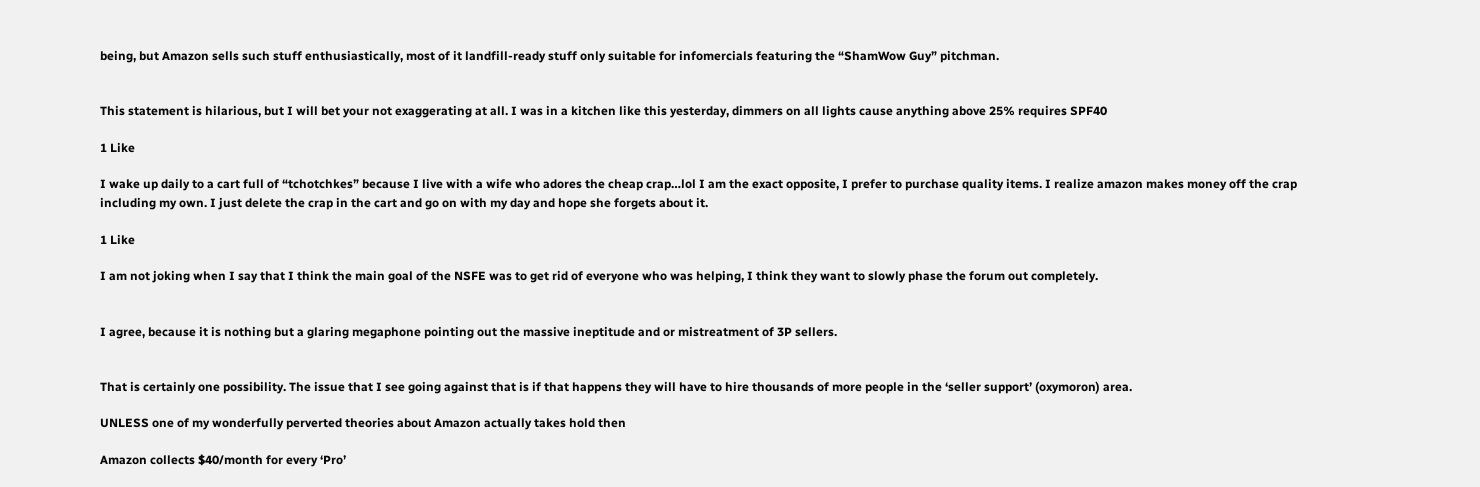being, but Amazon sells such stuff enthusiastically, most of it landfill-ready stuff only suitable for infomercials featuring the “ShamWow Guy” pitchman.


This statement is hilarious, but I will bet your not exaggerating at all. I was in a kitchen like this yesterday, dimmers on all lights cause anything above 25% requires SPF40

1 Like

I wake up daily to a cart full of “tchotchkes” because I live with a wife who adores the cheap crap…lol I am the exact opposite, I prefer to purchase quality items. I realize amazon makes money off the crap including my own. I just delete the crap in the cart and go on with my day and hope she forgets about it.

1 Like

I am not joking when I say that I think the main goal of the NSFE was to get rid of everyone who was helping, I think they want to slowly phase the forum out completely.


I agree, because it is nothing but a glaring megaphone pointing out the massive ineptitude and or mistreatment of 3P sellers.


That is certainly one possibility. The issue that I see going against that is if that happens they will have to hire thousands of more people in the ‘seller support’ (oxymoron) area.

UNLESS one of my wonderfully perverted theories about Amazon actually takes hold then

Amazon collects $40/month for every ‘Pro’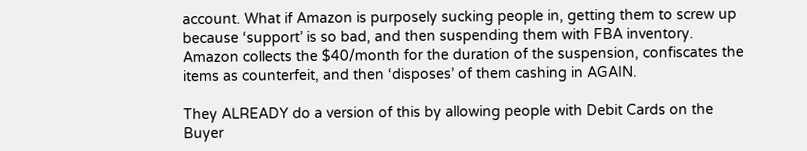account. What if Amazon is purposely sucking people in, getting them to screw up because ‘support’ is so bad, and then suspending them with FBA inventory. Amazon collects the $40/month for the duration of the suspension, confiscates the items as counterfeit, and then ‘disposes’ of them cashing in AGAIN.

They ALREADY do a version of this by allowing people with Debit Cards on the Buyer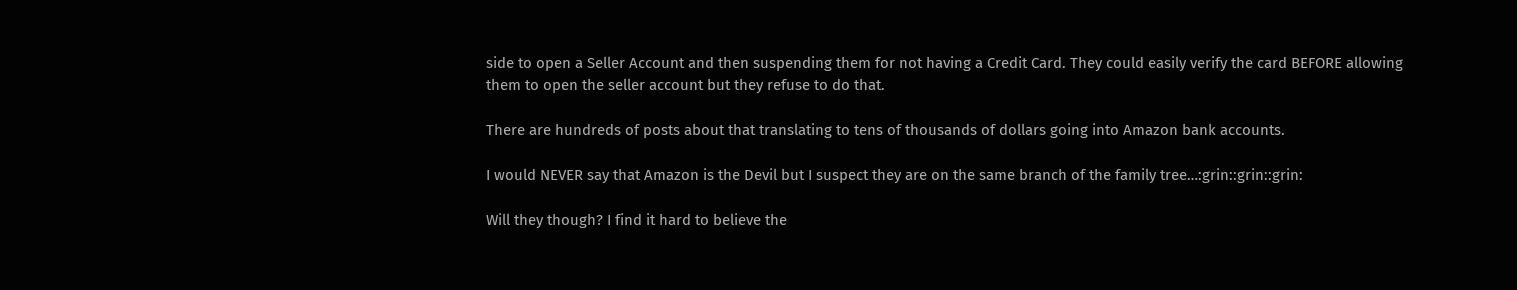side to open a Seller Account and then suspending them for not having a Credit Card. They could easily verify the card BEFORE allowing them to open the seller account but they refuse to do that.

There are hundreds of posts about that translating to tens of thousands of dollars going into Amazon bank accounts.

I would NEVER say that Amazon is the Devil but I suspect they are on the same branch of the family tree…:grin::grin::grin:

Will they though? I find it hard to believe the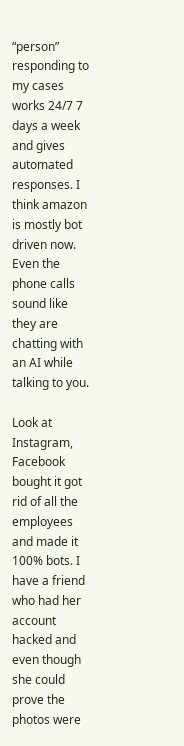“person” responding to my cases works 24/7 7 days a week and gives automated responses. I think amazon is mostly bot driven now. Even the phone calls sound like they are chatting with an AI while talking to you.

Look at Instagram, Facebook bought it got rid of all the employees and made it 100% bots. I have a friend who had her account hacked and even though she could prove the photos were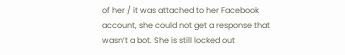of her / it was attached to her Facebook account, she could not get a response that wasn’t a bot. She is still locked out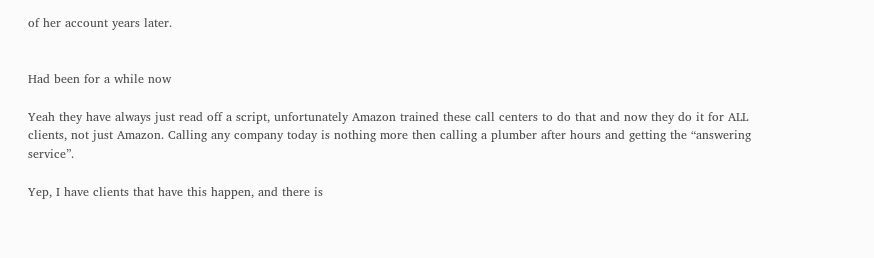of her account years later.


Had been for a while now

Yeah they have always just read off a script, unfortunately Amazon trained these call centers to do that and now they do it for ALL clients, not just Amazon. Calling any company today is nothing more then calling a plumber after hours and getting the “answering service”.

Yep, I have clients that have this happen, and there is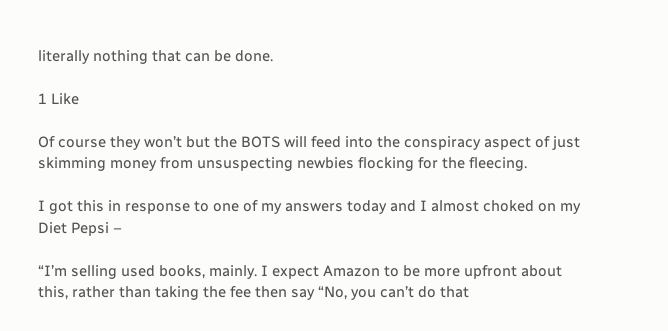literally nothing that can be done.

1 Like

Of course they won’t but the BOTS will feed into the conspiracy aspect of just skimming money from unsuspecting newbies flocking for the fleecing.

I got this in response to one of my answers today and I almost choked on my Diet Pepsi –

“I’m selling used books, mainly. I expect Amazon to be more upfront about this, rather than taking the fee then say “No, you can’t do that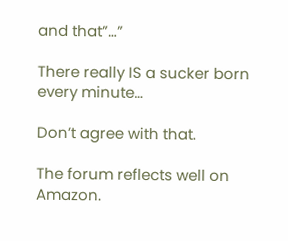and that”…”

There really IS a sucker born every minute…

Don’t agree with that.

The forum reflects well on Amazon.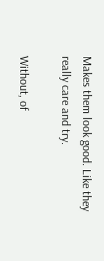Makes them look good. Like they really care and try.

Without, of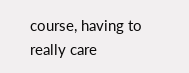course, having to really care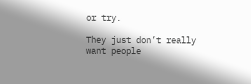or try.

They just don’t really want people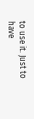to use it. Just to have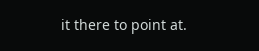it there to point at.